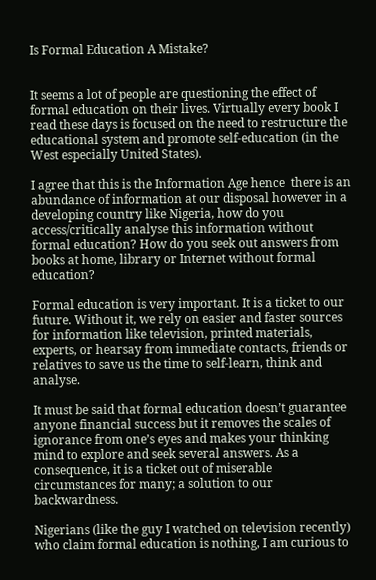Is Formal Education A Mistake?


It seems a lot of people are questioning the effect of formal education on their lives. Virtually every book I read these days is focused on the need to restructure the educational system and promote self-education (in the West especially United States).

I agree that this is the Information Age hence  there is an abundance of information at our disposal however in a developing country like Nigeria, how do you access/critically analyse this information without formal education? How do you seek out answers from books at home, library or Internet without formal education?

Formal education is very important. It is a ticket to our future. Without it, we rely on easier and faster sources for information like television, printed materials, experts, or hearsay from immediate contacts, friends or relatives to save us the time to self-learn, think and analyse.

It must be said that formal education doesn’t guarantee anyone financial success but it removes the scales of ignorance from one’s eyes and makes your thinking mind to explore and seek several answers. As a consequence, it is a ticket out of miserable circumstances for many; a solution to our backwardness.

Nigerians (like the guy I watched on television recently) who claim formal education is nothing, I am curious to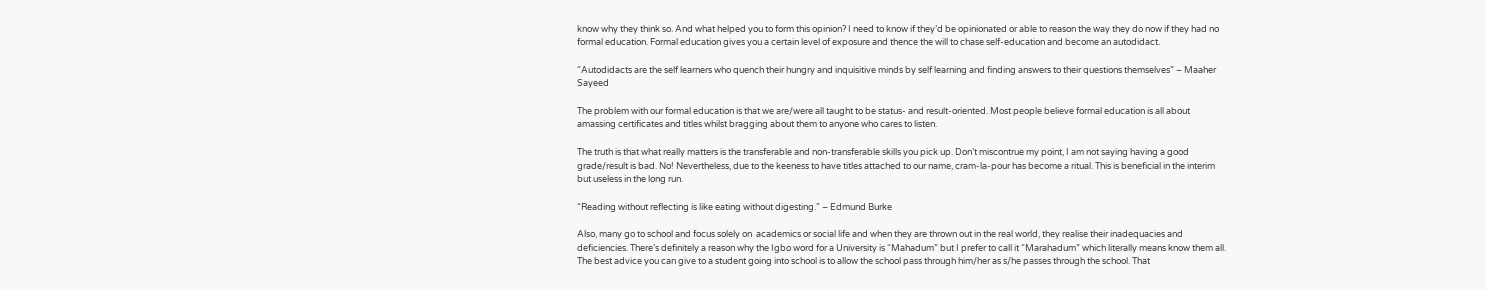know why they think so. And what helped you to form this opinion? I need to know if they’d be opinionated or able to reason the way they do now if they had no formal education. Formal education gives you a certain level of exposure and thence the will to chase self-education and become an autodidact.

“Autodidacts are the self learners who quench their hungry and inquisitive minds by self learning and finding answers to their questions themselves” – Maaher Sayeed

The problem with our formal education is that we are/were all taught to be status- and result-oriented. Most people believe formal education is all about amassing certificates and titles whilst bragging about them to anyone who cares to listen.

The truth is that what really matters is the transferable and non-transferable skills you pick up. Don’t miscontrue my point, I am not saying having a good grade/result is bad. No! Nevertheless, due to the keeness to have titles attached to our name, cram-la-pour has become a ritual. This is beneficial in the interim but useless in the long run.

“Reading without reflecting is like eating without digesting.” – Edmund Burke

Also, many go to school and focus solely on  academics or social life and when they are thrown out in the real world, they realise their inadequacies and deficiencies. There’s definitely a reason why the Igbo word for a University is “Mahadum” but I prefer to call it “Marahadum” which literally means know them all. The best advice you can give to a student going into school is to allow the school pass through him/her as s/he passes through the school. That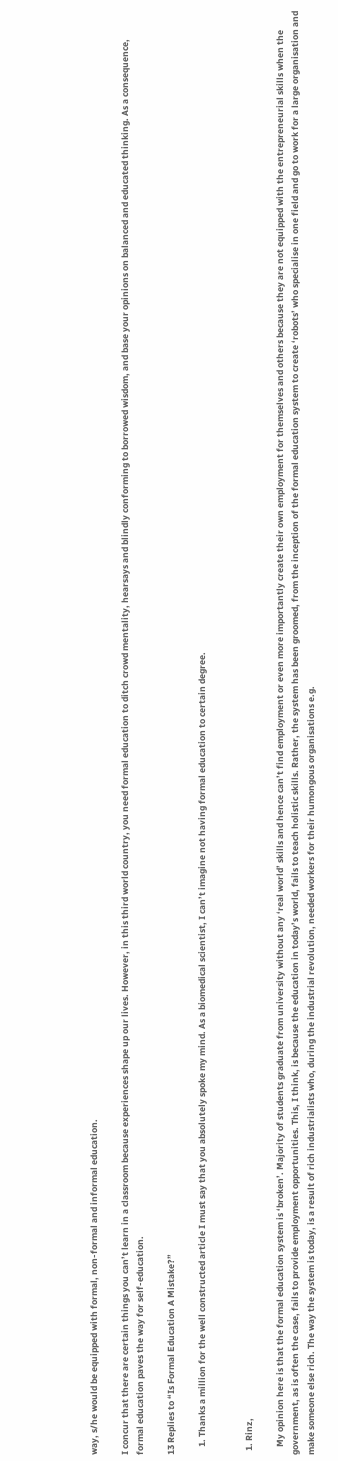way, s/he would be equipped with formal, non-formal and informal education.

I concur that there are certain things you can’t learn in a classroom because experiences shape up our lives. However, in this third world country, you need formal education to ditch crowd mentality, hearsays and blindly conforming to borrowed wisdom, and base your opinions on balanced and educated thinking. As a consequence, formal education paves the way for self-education.

13 Replies to “Is Formal Education A Mistake?”

    1. Thanks a million for the well constructed article I must say that you absolutely spoke my mind. As a biomedical scientist, I can’t imagine not having formal education to certain degree.


  1. Rinz,

    My opinion here is that the formal education system is ‘broken’. Majority of students graduate from university without any ‘real world’ skills and hence can’t find employment or even more importantly create their own employment for themselves and others because they are not equipped with the entrepreneurial skills when the government, as is often the case, fails to provide employment opportunities. This, I think, is because the education in today’s world, fails to teach holistic skills. Rather, the system has been groomed, from the inception of the formal education system to create ‘robots’ who specialise in one field and go to work for a large organisation and make someone else rich. The way the system is today, is a result of rich industrialists who, during the industrial revolution, needed workers for their humongous organisations e.g.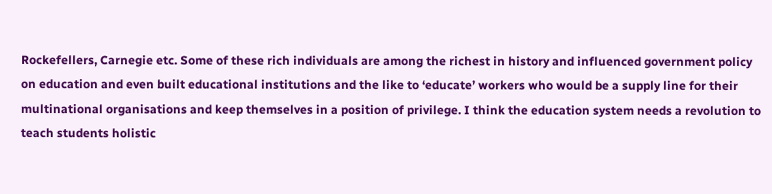Rockefellers, Carnegie etc. Some of these rich individuals are among the richest in history and influenced government policy on education and even built educational institutions and the like to ‘educate’ workers who would be a supply line for their multinational organisations and keep themselves in a position of privilege. I think the education system needs a revolution to teach students holistic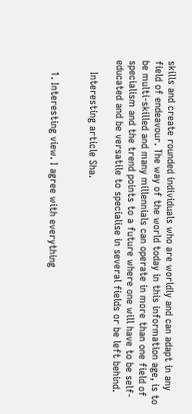skills and create rounded individuals who are worldly and can adapt in any field of endeavour. The way of the world today in this information age, is to be multi-skilled and many millennials can operate in more than one field of specialism and the trend points to a future where one will have to be self-educated and be versatile to specialise in several fields or be left behind.

    Interesting article Sha.


    1. Interesting view. I agree with everything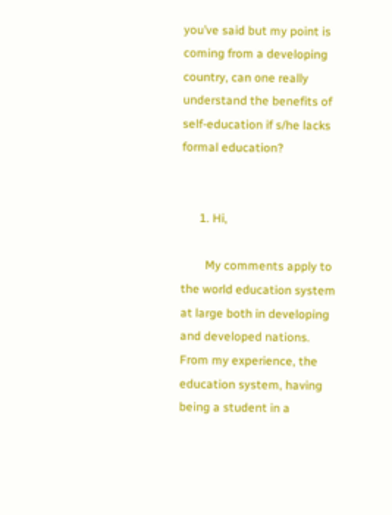you’ve said but my point is coming from a developing country, can one really understand the benefits of self-education if s/he lacks formal education?


      1. Hi,

        My comments apply to the world education system at large both in developing and developed nations. From my experience, the education system, having being a student in a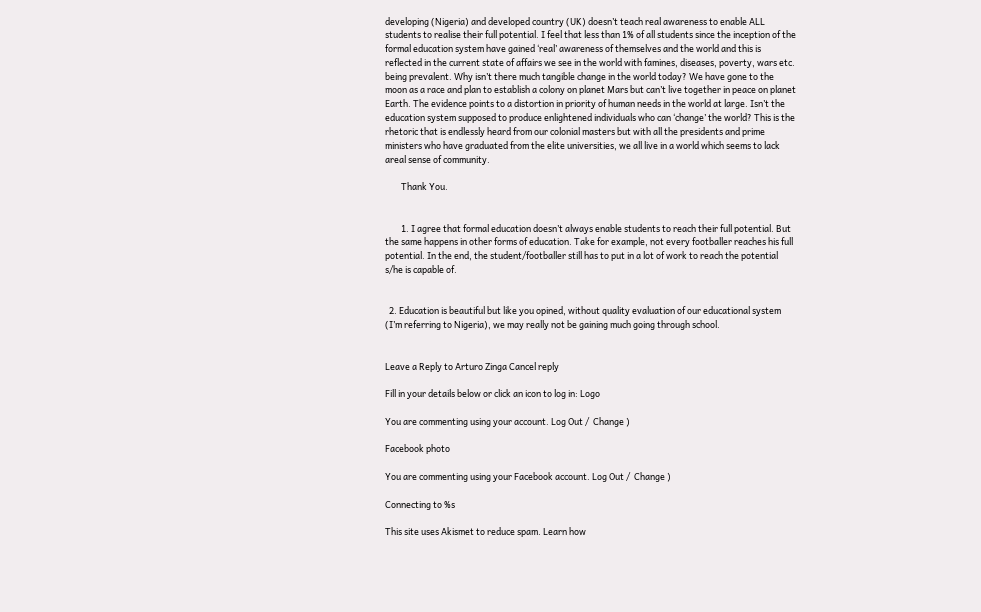developing (Nigeria) and developed country (UK) doesn’t teach real awareness to enable ALL students to realise their full potential. I feel that less than 1% of all students since the inception of the formal education system have gained ‘real’ awareness of themselves and the world and this is reflected in the current state of affairs we see in the world with famines, diseases, poverty, wars etc. being prevalent. Why isn’t there much tangible change in the world today? We have gone to the moon as a race and plan to establish a colony on planet Mars but can’t live together in peace on planet Earth. The evidence points to a distortion in priority of human needs in the world at large. Isn’t the education system supposed to produce enlightened individuals who can ‘change’ the world? This is the rhetoric that is endlessly heard from our colonial masters but with all the presidents and prime ministers who have graduated from the elite universities, we all live in a world which seems to lack areal sense of community.

        Thank You.


        1. I agree that formal education doesn’t always enable students to reach their full potential. But the same happens in other forms of education. Take for example, not every footballer reaches his full potential. In the end, the student/footballer still has to put in a lot of work to reach the potential s/he is capable of.


  2. Education is beautiful but like you opined, without quality evaluation of our educational system (I’m referring to Nigeria), we may really not be gaining much going through school.


Leave a Reply to Arturo Zinga Cancel reply

Fill in your details below or click an icon to log in: Logo

You are commenting using your account. Log Out /  Change )

Facebook photo

You are commenting using your Facebook account. Log Out /  Change )

Connecting to %s

This site uses Akismet to reduce spam. Learn how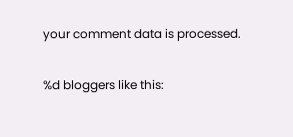your comment data is processed.

%d bloggers like this: